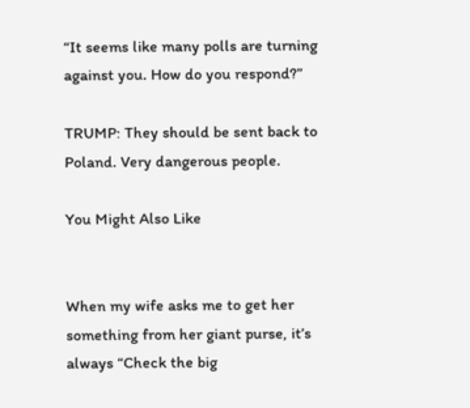“It seems like many polls are turning against you. How do you respond?”

TRUMP: They should be sent back to Poland. Very dangerous people.

You Might Also Like


When my wife asks me to get her something from her giant purse, it’s always “Check the big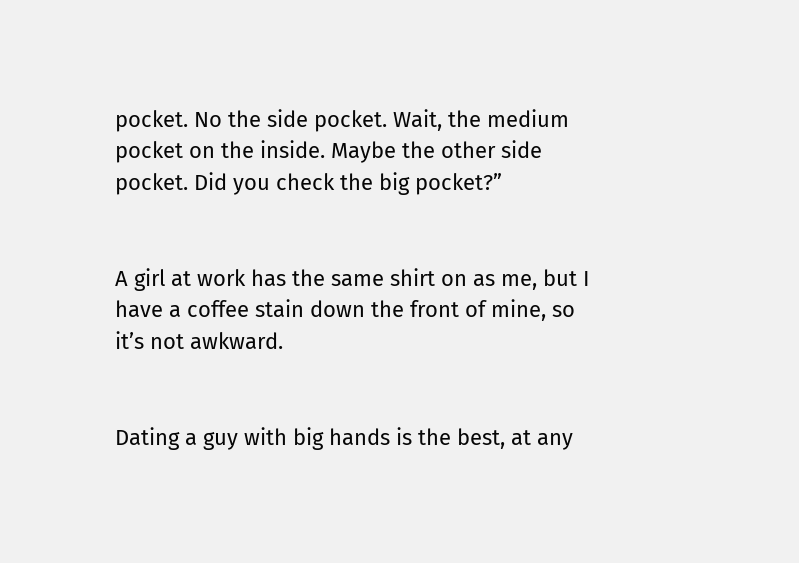pocket. No the side pocket. Wait, the medium pocket on the inside. Maybe the other side pocket. Did you check the big pocket?”


A girl at work has the same shirt on as me, but I have a coffee stain down the front of mine, so it’s not awkward.


Dating a guy with big hands is the best, at any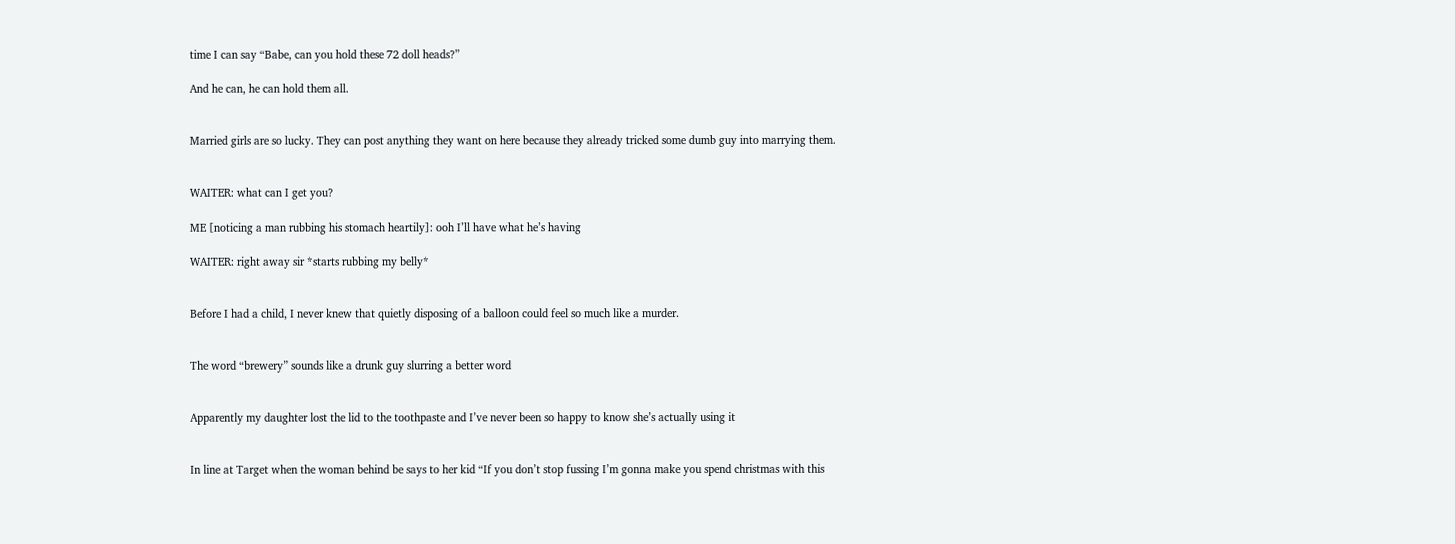time I can say “Babe, can you hold these 72 doll heads?”

And he can, he can hold them all.


Married girls are so lucky. They can post anything they want on here because they already tricked some dumb guy into marrying them.


WAITER: what can I get you?

ME [noticing a man rubbing his stomach heartily]: ooh I’ll have what he’s having

WAITER: right away sir *starts rubbing my belly*


Before I had a child, I never knew that quietly disposing of a balloon could feel so much like a murder.


The word “brewery” sounds like a drunk guy slurring a better word


Apparently my daughter lost the lid to the toothpaste and I’ve never been so happy to know she’s actually using it


In line at Target when the woman behind be says to her kid “If you don’t stop fussing I’m gonna make you spend christmas with this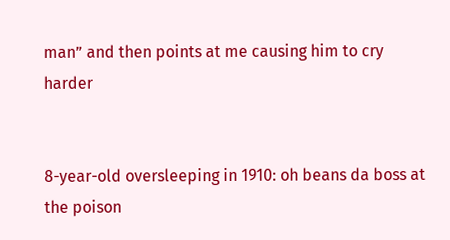man” and then points at me causing him to cry harder


8-year-old oversleeping in 1910: oh beans da boss at the poison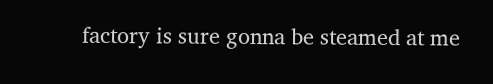factory is sure gonna be steamed at me